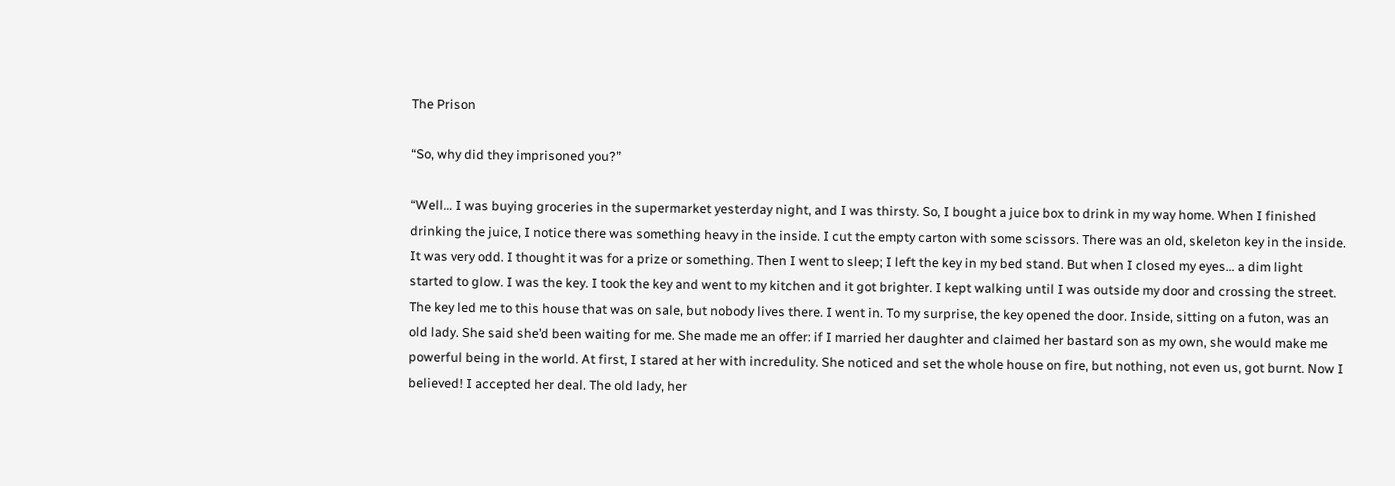The Prison

“So, why did they imprisoned you?”

“Well… I was buying groceries in the supermarket yesterday night, and I was thirsty. So, I bought a juice box to drink in my way home. When I finished drinking the juice, I notice there was something heavy in the inside. I cut the empty carton with some scissors. There was an old, skeleton key in the inside. It was very odd. I thought it was for a prize or something. Then I went to sleep; I left the key in my bed stand. But when I closed my eyes… a dim light started to glow. I was the key. I took the key and went to my kitchen and it got brighter. I kept walking until I was outside my door and crossing the street. The key led me to this house that was on sale, but nobody lives there. I went in. To my surprise, the key opened the door. Inside, sitting on a futon, was an old lady. She said she’d been waiting for me. She made me an offer: if I married her daughter and claimed her bastard son as my own, she would make me powerful being in the world. At first, I stared at her with incredulity. She noticed and set the whole house on fire, but nothing, not even us, got burnt. Now I believed! I accepted her deal. The old lady, her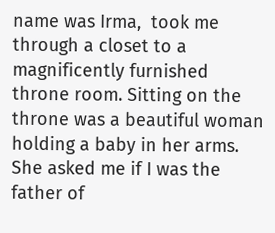name was Irma,  took me through a closet to a magnificently furnished throne room. Sitting on the throne was a beautiful woman holding a baby in her arms. She asked me if I was the father of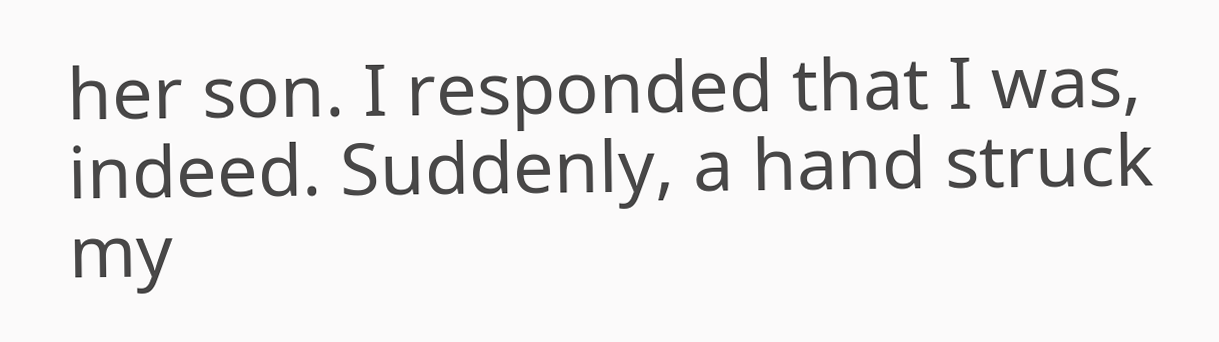her son. I responded that I was, indeed. Suddenly, a hand struck my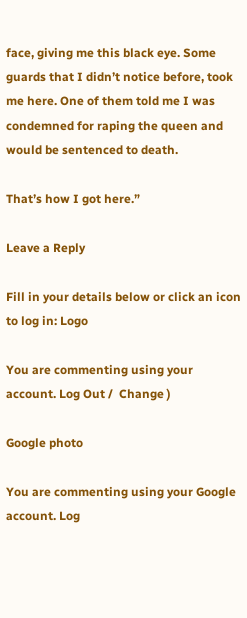face, giving me this black eye. Some guards that I didn’t notice before, took me here. One of them told me I was condemned for raping the queen and would be sentenced to death.

That’s how I got here.”

Leave a Reply

Fill in your details below or click an icon to log in: Logo

You are commenting using your account. Log Out /  Change )

Google photo

You are commenting using your Google account. Log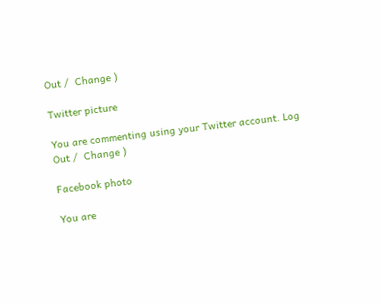Out /  Change )

Twitter picture

You are commenting using your Twitter account. Log Out /  Change )

Facebook photo

You are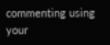commenting using your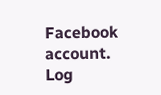Facebook account. Log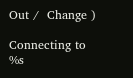Out /  Change )

Connecting to %s